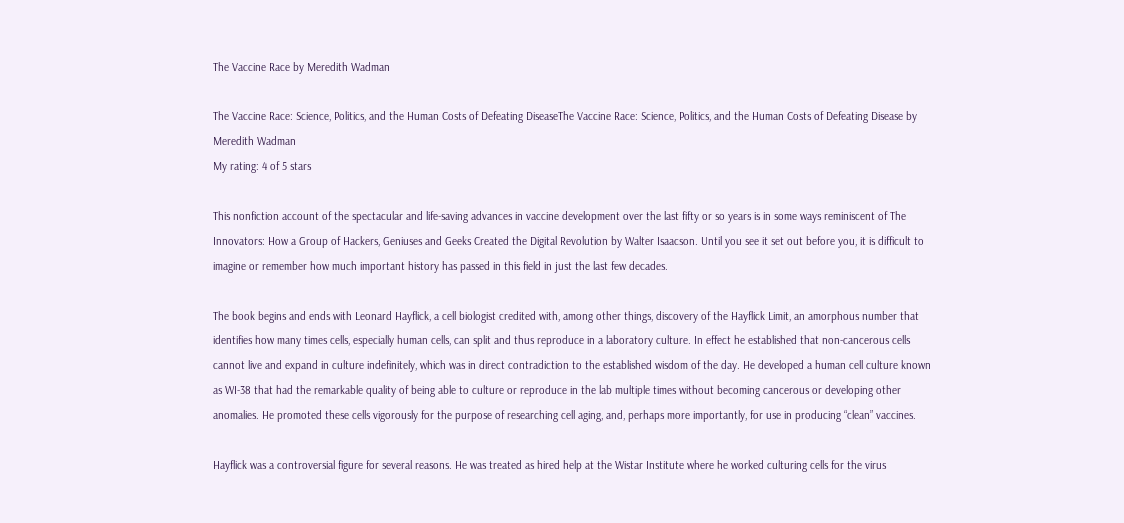The Vaccine Race by Meredith Wadman

The Vaccine Race: Science, Politics, and the Human Costs of Defeating DiseaseThe Vaccine Race: Science, Politics, and the Human Costs of Defeating Disease by Meredith Wadman
My rating: 4 of 5 stars

This nonfiction account of the spectacular and life-saving advances in vaccine development over the last fifty or so years is in some ways reminiscent of The Innovators: How a Group of Hackers, Geniuses and Geeks Created the Digital Revolution by Walter Isaacson. Until you see it set out before you, it is difficult to imagine or remember how much important history has passed in this field in just the last few decades.

The book begins and ends with Leonard Hayflick, a cell biologist credited with, among other things, discovery of the Hayflick Limit, an amorphous number that identifies how many times cells, especially human cells, can split and thus reproduce in a laboratory culture. In effect he established that non-cancerous cells cannot live and expand in culture indefinitely, which was in direct contradiction to the established wisdom of the day. He developed a human cell culture known as WI-38 that had the remarkable quality of being able to culture or reproduce in the lab multiple times without becoming cancerous or developing other anomalies. He promoted these cells vigorously for the purpose of researching cell aging, and, perhaps more importantly, for use in producing “clean” vaccines.

Hayflick was a controversial figure for several reasons. He was treated as hired help at the Wistar Institute where he worked culturing cells for the virus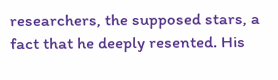researchers, the supposed stars, a fact that he deeply resented. His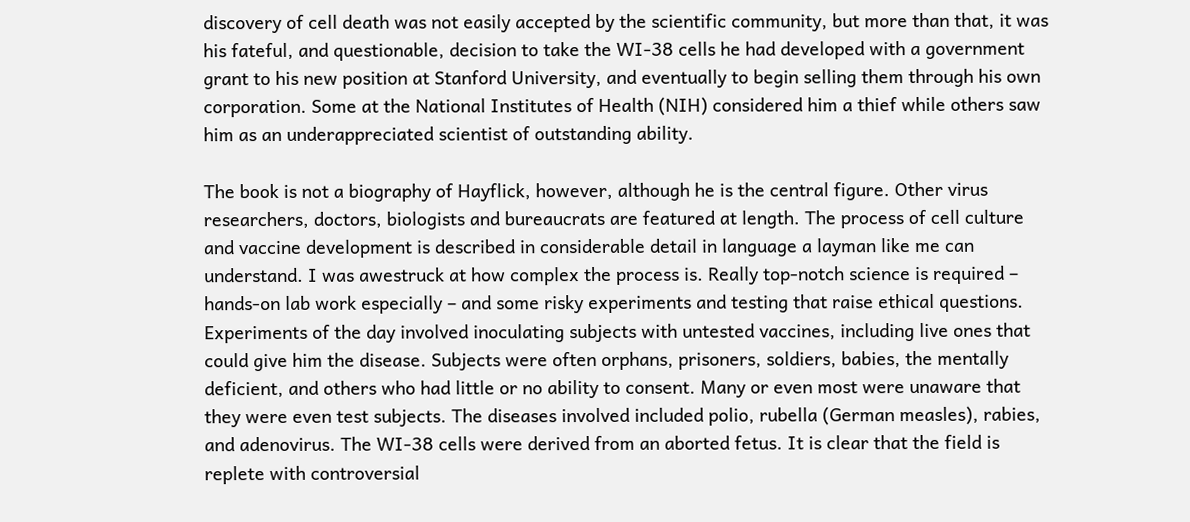discovery of cell death was not easily accepted by the scientific community, but more than that, it was his fateful, and questionable, decision to take the WI-38 cells he had developed with a government grant to his new position at Stanford University, and eventually to begin selling them through his own corporation. Some at the National Institutes of Health (NIH) considered him a thief while others saw him as an underappreciated scientist of outstanding ability.

The book is not a biography of Hayflick, however, although he is the central figure. Other virus researchers, doctors, biologists and bureaucrats are featured at length. The process of cell culture and vaccine development is described in considerable detail in language a layman like me can understand. I was awestruck at how complex the process is. Really top-notch science is required – hands-on lab work especially – and some risky experiments and testing that raise ethical questions. Experiments of the day involved inoculating subjects with untested vaccines, including live ones that could give him the disease. Subjects were often orphans, prisoners, soldiers, babies, the mentally deficient, and others who had little or no ability to consent. Many or even most were unaware that they were even test subjects. The diseases involved included polio, rubella (German measles), rabies, and adenovirus. The WI-38 cells were derived from an aborted fetus. It is clear that the field is replete with controversial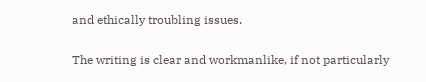and ethically troubling issues.

The writing is clear and workmanlike, if not particularly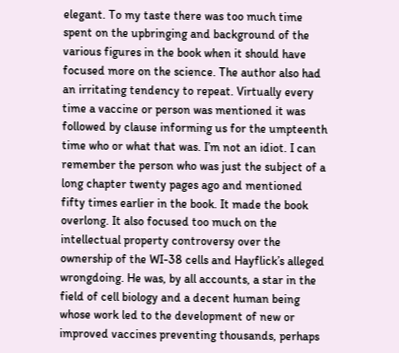elegant. To my taste there was too much time spent on the upbringing and background of the various figures in the book when it should have focused more on the science. The author also had an irritating tendency to repeat. Virtually every time a vaccine or person was mentioned it was followed by clause informing us for the umpteenth time who or what that was. I’m not an idiot. I can remember the person who was just the subject of a long chapter twenty pages ago and mentioned fifty times earlier in the book. It made the book overlong. It also focused too much on the intellectual property controversy over the ownership of the WI-38 cells and Hayflick’s alleged wrongdoing. He was, by all accounts, a star in the field of cell biology and a decent human being whose work led to the development of new or improved vaccines preventing thousands, perhaps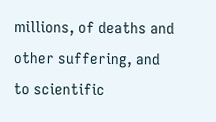millions, of deaths and other suffering, and to scientific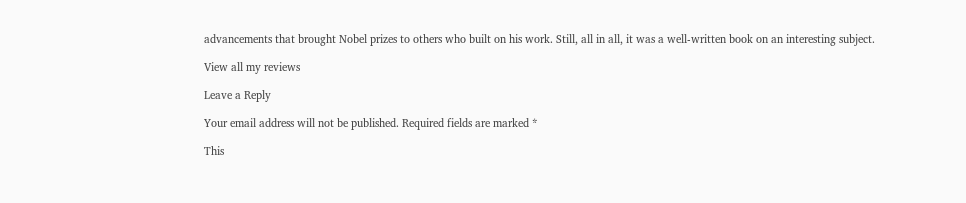advancements that brought Nobel prizes to others who built on his work. Still, all in all, it was a well-written book on an interesting subject.

View all my reviews

Leave a Reply

Your email address will not be published. Required fields are marked *

This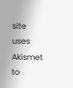site uses Akismet to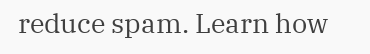reduce spam. Learn how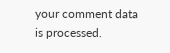your comment data is processed.